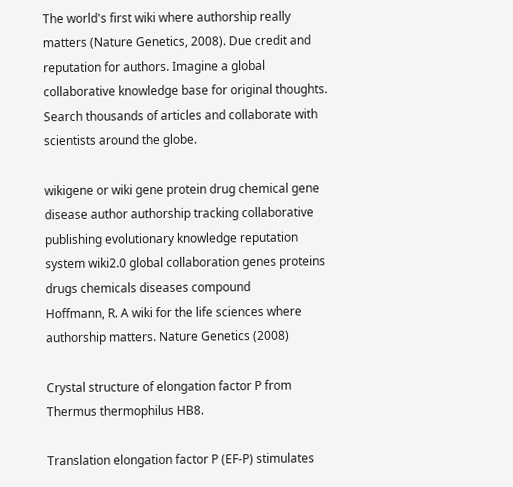The world's first wiki where authorship really matters (Nature Genetics, 2008). Due credit and reputation for authors. Imagine a global collaborative knowledge base for original thoughts. Search thousands of articles and collaborate with scientists around the globe.

wikigene or wiki gene protein drug chemical gene disease author authorship tracking collaborative publishing evolutionary knowledge reputation system wiki2.0 global collaboration genes proteins drugs chemicals diseases compound
Hoffmann, R. A wiki for the life sciences where authorship matters. Nature Genetics (2008)

Crystal structure of elongation factor P from Thermus thermophilus HB8.

Translation elongation factor P (EF-P) stimulates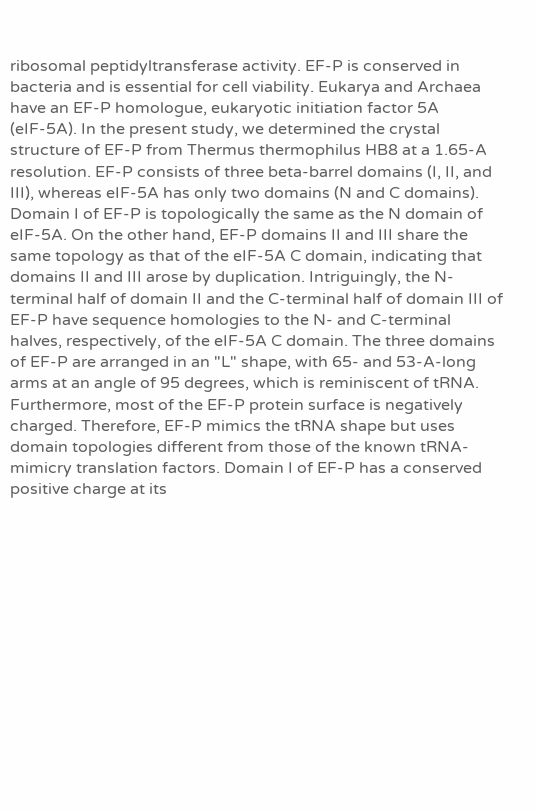ribosomal peptidyltransferase activity. EF-P is conserved in bacteria and is essential for cell viability. Eukarya and Archaea have an EF-P homologue, eukaryotic initiation factor 5A (eIF-5A). In the present study, we determined the crystal structure of EF-P from Thermus thermophilus HB8 at a 1.65-A resolution. EF-P consists of three beta-barrel domains (I, II, and III), whereas eIF-5A has only two domains (N and C domains). Domain I of EF-P is topologically the same as the N domain of eIF-5A. On the other hand, EF-P domains II and III share the same topology as that of the eIF-5A C domain, indicating that domains II and III arose by duplication. Intriguingly, the N-terminal half of domain II and the C-terminal half of domain III of EF-P have sequence homologies to the N- and C-terminal halves, respectively, of the eIF-5A C domain. The three domains of EF-P are arranged in an "L" shape, with 65- and 53-A-long arms at an angle of 95 degrees, which is reminiscent of tRNA. Furthermore, most of the EF-P protein surface is negatively charged. Therefore, EF-P mimics the tRNA shape but uses domain topologies different from those of the known tRNA-mimicry translation factors. Domain I of EF-P has a conserved positive charge at its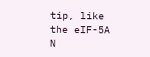tip, like the eIF-5A N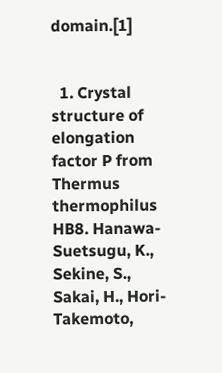domain.[1]


  1. Crystal structure of elongation factor P from Thermus thermophilus HB8. Hanawa-Suetsugu, K., Sekine, S., Sakai, H., Hori-Takemoto,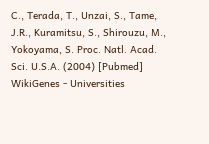C., Terada, T., Unzai, S., Tame, J.R., Kuramitsu, S., Shirouzu, M., Yokoyama, S. Proc. Natl. Acad. Sci. U.S.A. (2004) [Pubmed]
WikiGenes - Universities